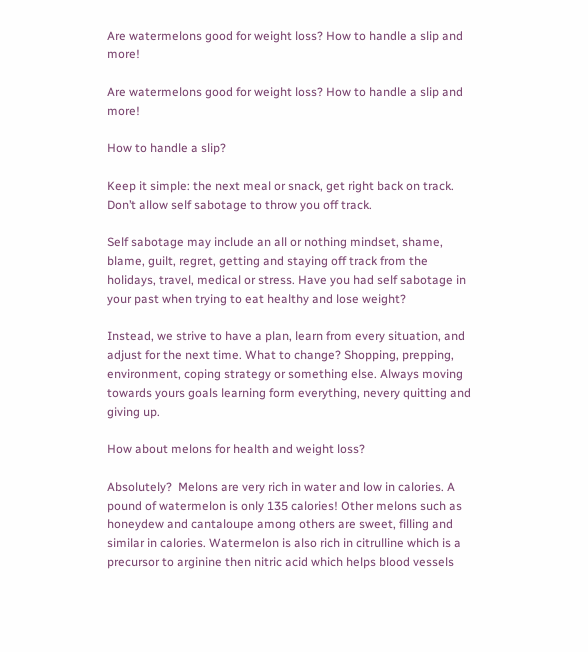Are watermelons good for weight loss? How to handle a slip and more!

Are watermelons good for weight loss? How to handle a slip and more!

How to handle a slip?

Keep it simple: the next meal or snack, get right back on track. Don’t allow self sabotage to throw you off track.

Self sabotage may include an all or nothing mindset, shame, blame, guilt, regret, getting and staying off track from the holidays, travel, medical or stress. Have you had self sabotage in your past when trying to eat healthy and lose weight?

Instead, we strive to have a plan, learn from every situation, and adjust for the next time. What to change? Shopping, prepping, environment, coping strategy or something else. Always moving towards yours goals learning form everything, nevery quitting and giving up.

How about melons for health and weight loss?

Absolutely?  Melons are very rich in water and low in calories. A pound of watermelon is only 135 calories! Other melons such as honeydew and cantaloupe among others are sweet, filling and similar in calories. Watermelon is also rich in citrulline which is a precursor to arginine then nitric acid which helps blood vessels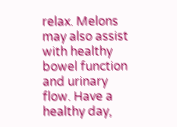relax. Melons may also assist with healthy bowel function and urinary flow. Have a healthy day,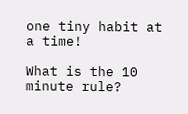one tiny habit at a time!

What is the 10 minute rule?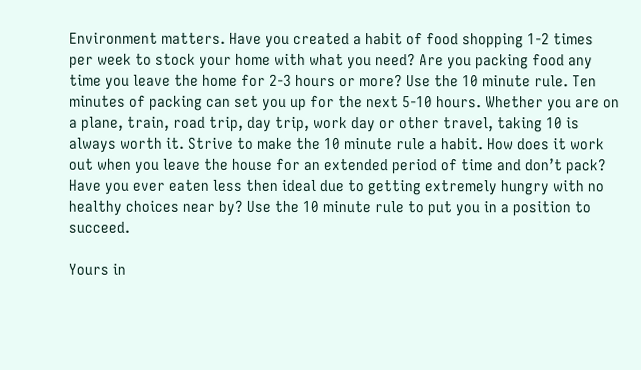Environment matters. Have you created a habit of food shopping 1-2 times per week to stock your home with what you need? Are you packing food any time you leave the home for 2-3 hours or more? Use the 10 minute rule. Ten minutes of packing can set you up for the next 5-10 hours. Whether you are on a plane, train, road trip, day trip, work day or other travel, taking 10 is always worth it. Strive to make the 10 minute rule a habit. How does it work out when you leave the house for an extended period of time and don’t pack? Have you ever eaten less then ideal due to getting extremely hungry with no healthy choices near by? Use the 10 minute rule to put you in a position to succeed.

Yours in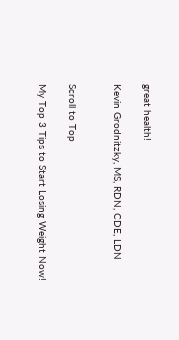great health!

Kevin Grodnitzky, MS, RDN, CDE, LDN


Scroll to Top

My Top 3 Tips to Start Losing Weight Now!